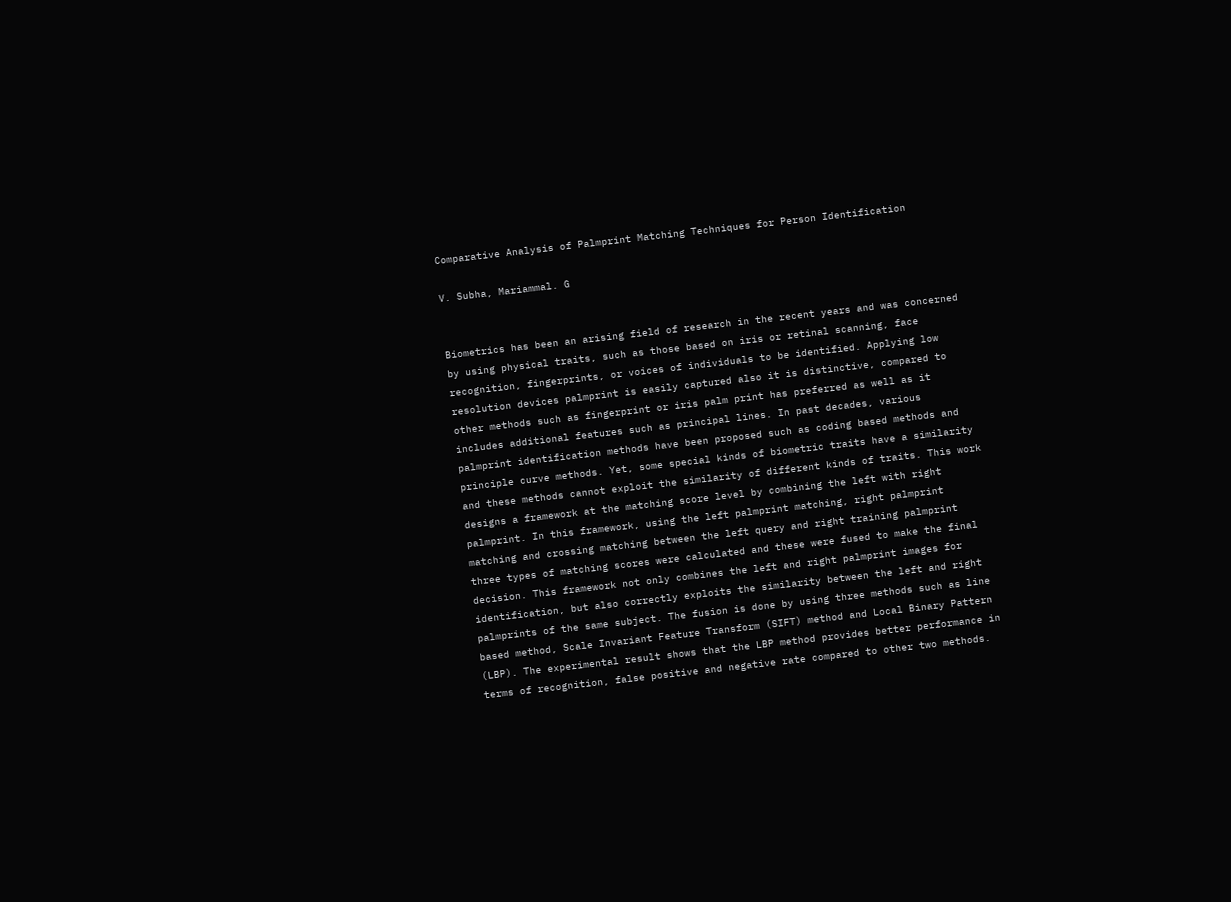Comparative Analysis of Palmprint Matching Techniques for Person Identification

V. Subha, Mariammal. G


Biometrics has been an arising field of research in the recent years and was concerned by using physical traits, such as those based on iris or retinal scanning, face recognition, fingerprints, or voices of individuals to be identified. Applying low resolution devices palmprint is easily captured also it is distinctive, compared to other methods such as fingerprint or iris palm print has preferred as well as it includes additional features such as principal lines. In past decades, various palmprint identification methods have been proposed such as coding based methods and principle curve methods. Yet, some special kinds of biometric traits have a similarity and these methods cannot exploit the similarity of different kinds of traits. This work designs a framework at the matching score level by combining the left with right palmprint. In this framework, using the left palmprint matching, right palmprint matching and crossing matching between the left query and right training palmprint three types of matching scores were calculated and these were fused to make the final decision. This framework not only combines the left and right palmprint images for identification, but also correctly exploits the similarity between the left and right palmprints of the same subject. The fusion is done by using three methods such as line based method, Scale Invariant Feature Transform (SIFT) method and Local Binary Pattern (LBP). The experimental result shows that the LBP method provides better performance in terms of recognition, false positive and negative rate compared to other two methods.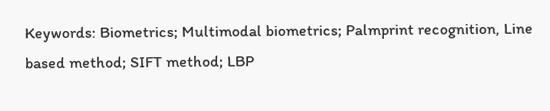Keywords: Biometrics; Multimodal biometrics; Palmprint recognition, Line based method; SIFT method; LBP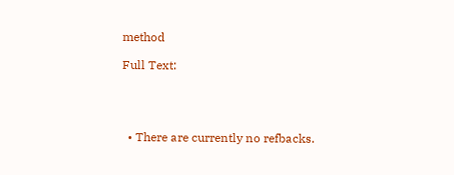method

Full Text:




  • There are currently no refbacks.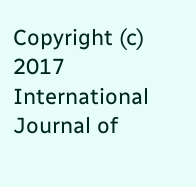Copyright (c) 2017 International Journal of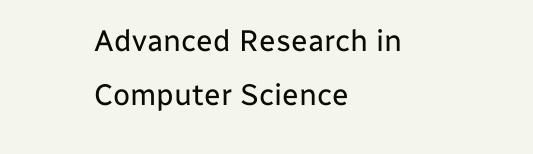Advanced Research in Computer Science